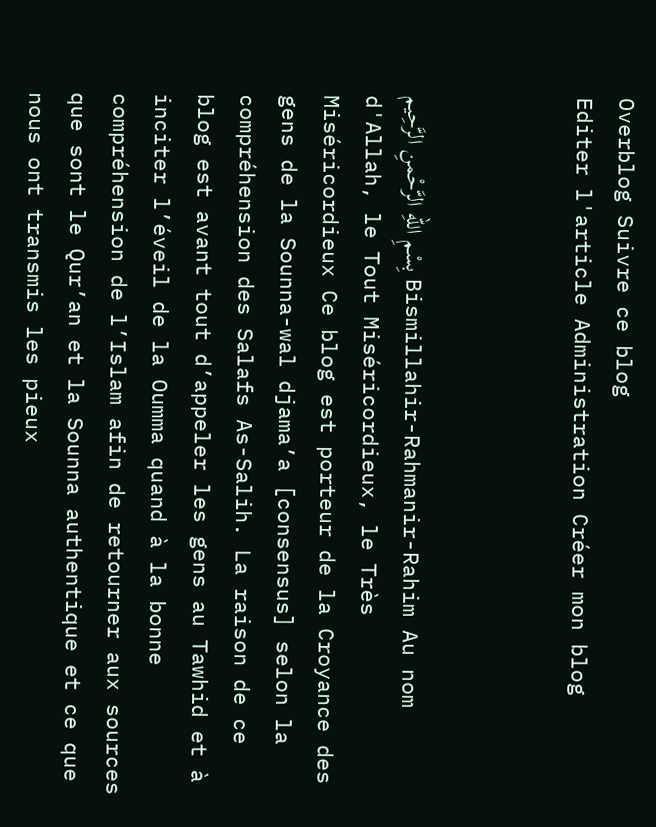Overblog Suivre ce blog
Editer l'article Administration Créer mon blog



بِسْمِ اللهِ الرَّحْمنِ الرَّحِيم Bismillahir-Rahmanir-Rahim Au nom d'Allah, le Tout Miséricordieux, le Très Miséricordieux Ce blog est porteur de la Croyance des gens de la Sounna-wal djama’a [consensus] selon la compréhension des Salafs As-Salih. La raison de ce blog est avant tout d’appeler les gens au Tawhid et à inciter l’éveil de la Oumma quand à la bonne compréhension de l’Islam afin de retourner aux sources que sont le Qur’an et la Sounna authentique et ce que nous ont transmis les pieux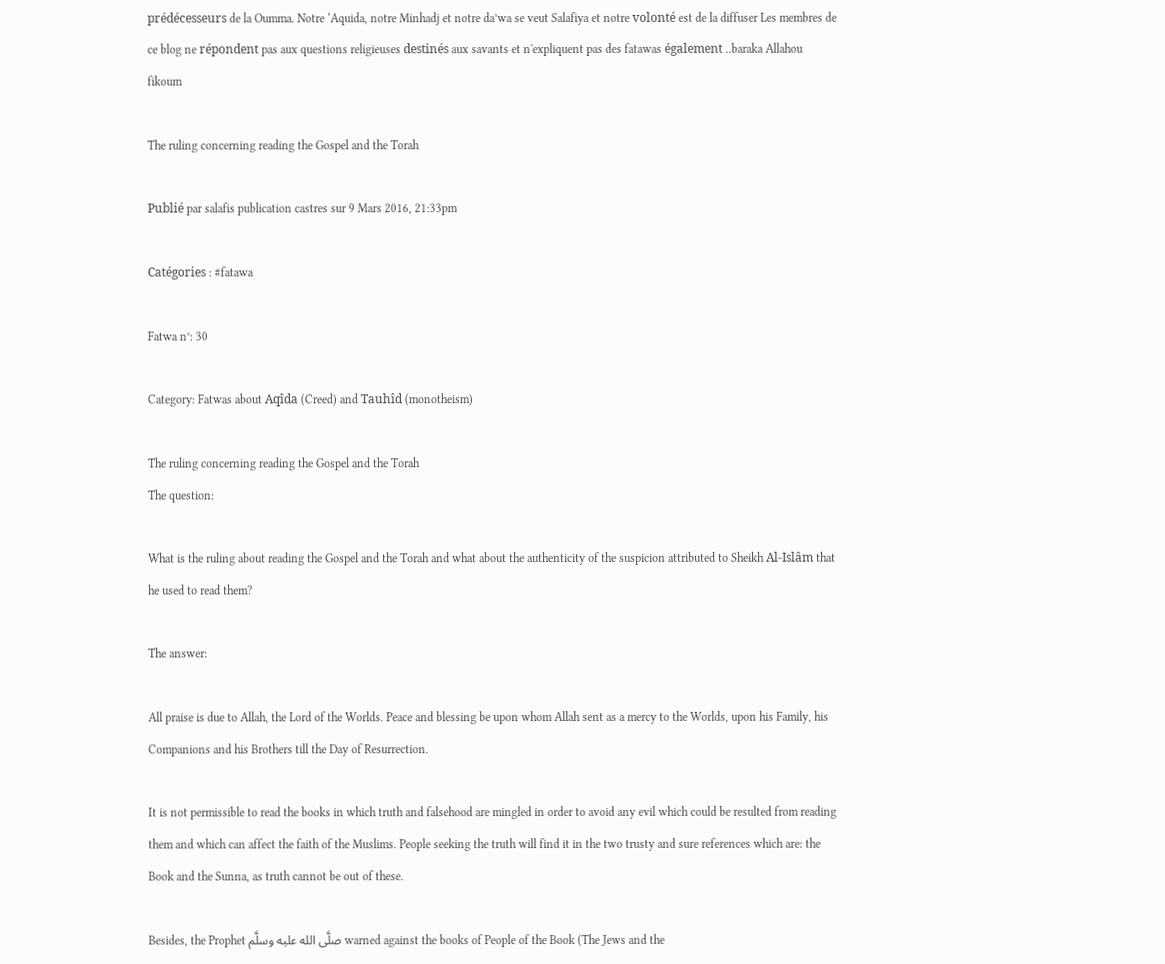prédécesseurs de la Oumma. Notre ‘Aquida, notre Minhadj et notre da’wa se veut Salafiya et notre volonté est de la diffuser Les membres de ce blog ne répondent pas aux questions religieuses destinés aux savants et n'expliquent pas des fatawas également ..baraka Allahou fikoum

The ruling concerning reading the Gospel and the Torah

Publié par salafis publication castres sur 9 Mars 2016, 21:33pm

Catégories : #fatawa

Fatwa n°: 30

Category: Fatwas about Aqîda (Creed) and Tauhîd (monotheism)

The ruling concerning reading the Gospel and the Torah
The question:

What is the ruling about reading the Gospel and the Torah and what about the authenticity of the suspicion attributed to Sheikh Al-Islâm that he used to read them?

The answer:

All praise is due to Allah, the Lord of the Worlds. Peace and blessing be upon whom Allah sent as a mercy to the Worlds, upon his Family, his Companions and his Brothers till the Day of Resurrection.

It is not permissible to read the books in which truth and falsehood are mingled in order to avoid any evil which could be resulted from reading them and which can affect the faith of the Muslims. People seeking the truth will find it in the two trusty and sure references which are: the Book and the Sunna, as truth cannot be out of these.

Besides, the Prophet صلَّى الله عليه وسلَّم warned against the books of People of the Book (The Jews and the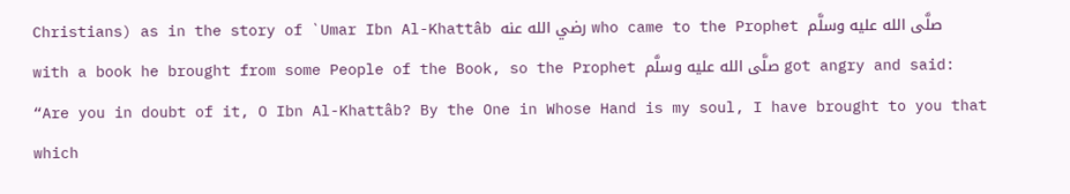Christians) as in the story of `Umar Ibn Al-Khattâb رضي الله عنه who came to the Prophet صلَّى الله عليه وسلَّم with a book he brought from some People of the Book, so the Prophet صلَّى الله عليه وسلَّم got angry and said: “Are you in doubt of it, O Ibn Al-Khattâb? By the One in Whose Hand is my soul, I have brought to you that which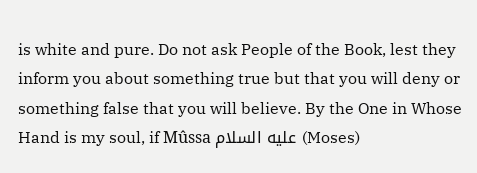is white and pure. Do not ask People of the Book, lest they inform you about something true but that you will deny or something false that you will believe. By the One in Whose Hand is my soul, if Mûssa عليه السلام (Moses)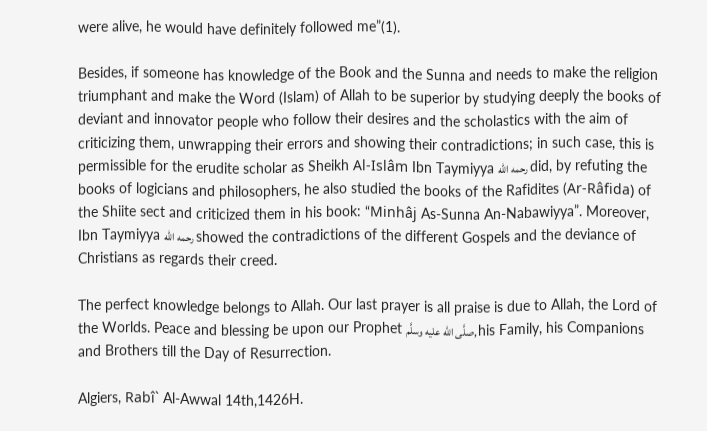were alive, he would have definitely followed me”(1).

Besides, if someone has knowledge of the Book and the Sunna and needs to make the religion triumphant and make the Word (Islam) of Allah to be superior by studying deeply the books of deviant and innovator people who follow their desires and the scholastics with the aim of criticizing them, unwrapping their errors and showing their contradictions; in such case, this is permissible for the erudite scholar as Sheikh Al-Islâm Ibn Taymiyya رحمه الله did, by refuting the books of logicians and philosophers, he also studied the books of the Rafidites (Ar-Râfida) of the Shiite sect and criticized them in his book: “Minhâj As-Sunna An-Nabawiyya”. Moreover, Ibn Taymiyya رحمه الله showed the contradictions of the different Gospels and the deviance of Christians as regards their creed.

The perfect knowledge belongs to Allah. Our last prayer is all praise is due to Allah, the Lord of the Worlds. Peace and blessing be upon our Prophet صلَّى الله عليه وسلَّم, his Family, his Companions and Brothers till the Day of Resurrection.

Algiers, Rabî` Al-Awwal 14th,1426H.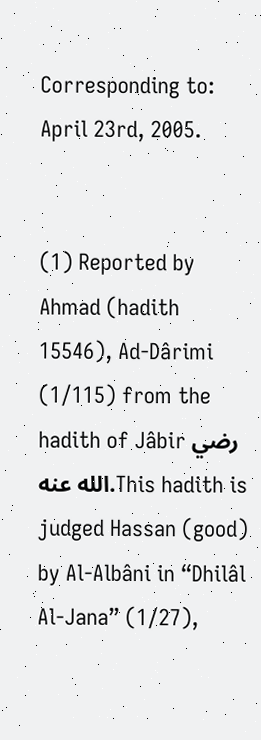Corresponding to: April 23rd, 2005.


(1) Reported by Ahmad (hadith 15546), Ad-Dârimi (1/115) from the hadith of Jâbir رضي الله عنه.This hadith is judged Hassan (good) by Al-Albâni in “Dhilâl Al-Jana” (1/27),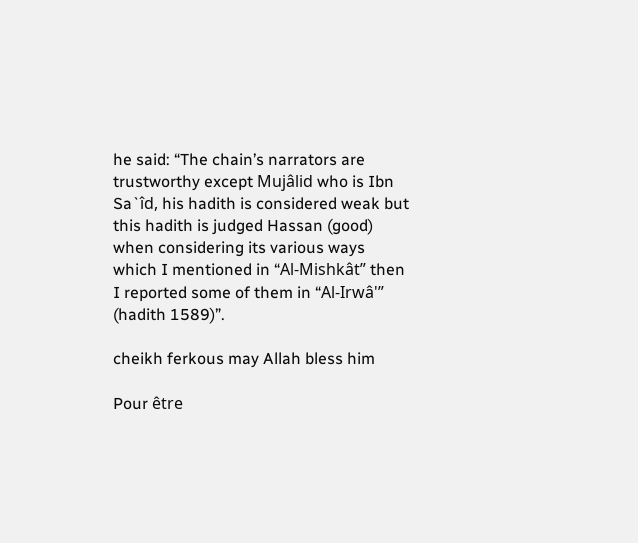he said: “The chain’s narrators are trustworthy except Mujâlid who is Ibn Sa`îd, his hadith is considered weak but this hadith is judged Hassan (good) when considering its various ways which I mentioned in “Al-Mishkât” then I reported some of them in “Al-Irwâ'” (hadith 1589)”.

cheikh ferkous may Allah bless him

Pour être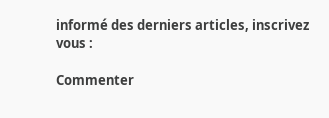informé des derniers articles, inscrivez vous :

Commenter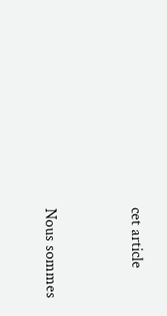cet article


Nous sommes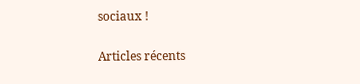sociaux !

Articles récents